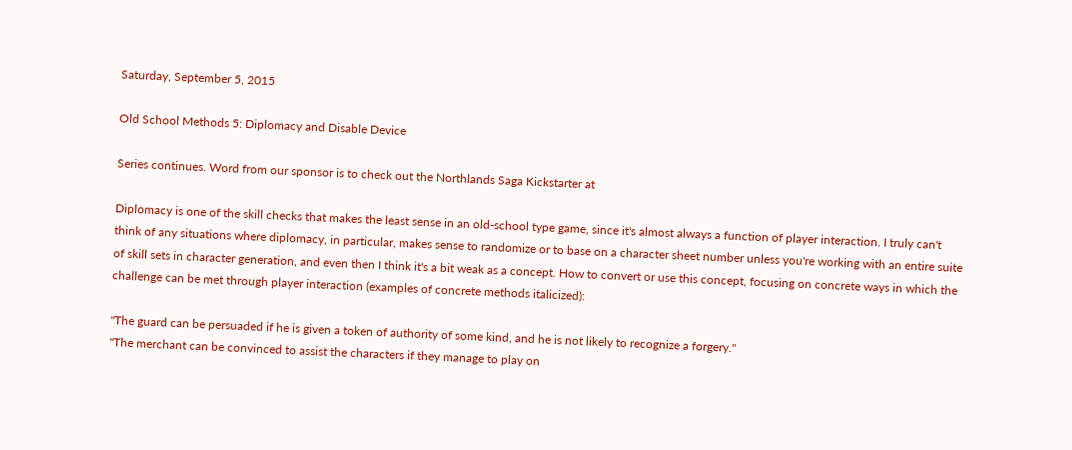Saturday, September 5, 2015

Old School Methods 5: Diplomacy and Disable Device

Series continues. Word from our sponsor is to check out the Northlands Saga Kickstarter at

Diplomacy is one of the skill checks that makes the least sense in an old-school type game, since it's almost always a function of player interaction. I truly can't think of any situations where diplomacy, in particular, makes sense to randomize or to base on a character sheet number unless you're working with an entire suite of skill sets in character generation, and even then I think it's a bit weak as a concept. How to convert or use this concept, focusing on concrete ways in which the challenge can be met through player interaction (examples of concrete methods italicized):

"The guard can be persuaded if he is given a token of authority of some kind, and he is not likely to recognize a forgery."
"The merchant can be convinced to assist the characters if they manage to play on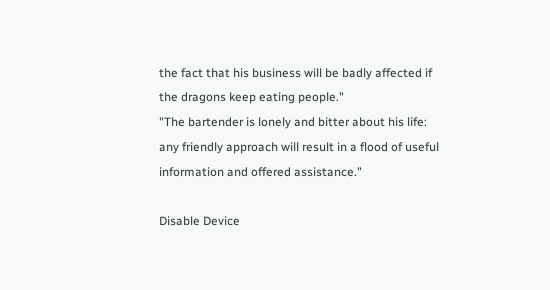the fact that his business will be badly affected if the dragons keep eating people."
"The bartender is lonely and bitter about his life: any friendly approach will result in a flood of useful information and offered assistance."

Disable Device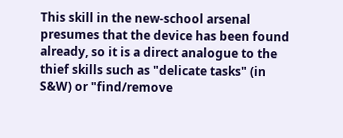This skill in the new-school arsenal presumes that the device has been found already, so it is a direct analogue to the thief skills such as "delicate tasks" (in S&W) or "find/remove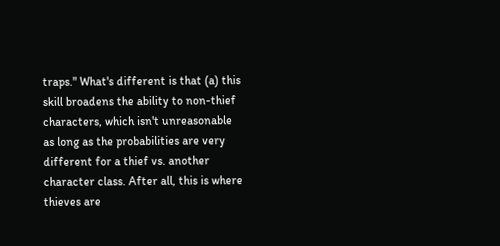traps." What's different is that (a) this skill broadens the ability to non-thief characters, which isn't unreasonable as long as the probabilities are very different for a thief vs. another character class. After all, this is where thieves are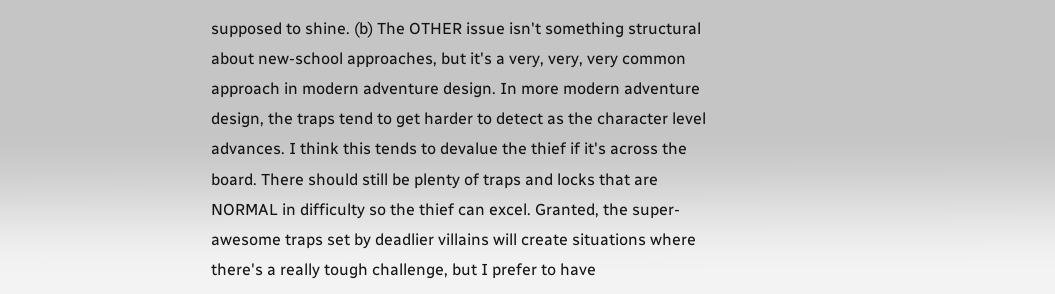supposed to shine. (b) The OTHER issue isn't something structural about new-school approaches, but it's a very, very, very common approach in modern adventure design. In more modern adventure design, the traps tend to get harder to detect as the character level advances. I think this tends to devalue the thief if it's across the board. There should still be plenty of traps and locks that are NORMAL in difficulty so the thief can excel. Granted, the super-awesome traps set by deadlier villains will create situations where there's a really tough challenge, but I prefer to have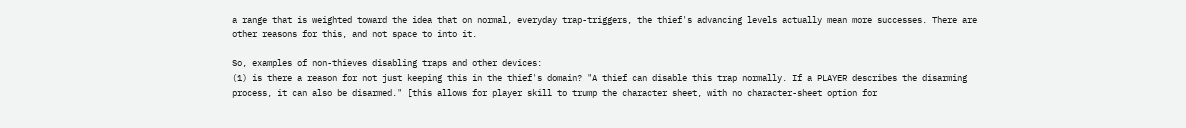a range that is weighted toward the idea that on normal, everyday trap-triggers, the thief's advancing levels actually mean more successes. There are other reasons for this, and not space to into it.

So, examples of non-thieves disabling traps and other devices:
(1) is there a reason for not just keeping this in the thief's domain? "A thief can disable this trap normally. If a PLAYER describes the disarming process, it can also be disarmed." [this allows for player skill to trump the character sheet, with no character-sheet option for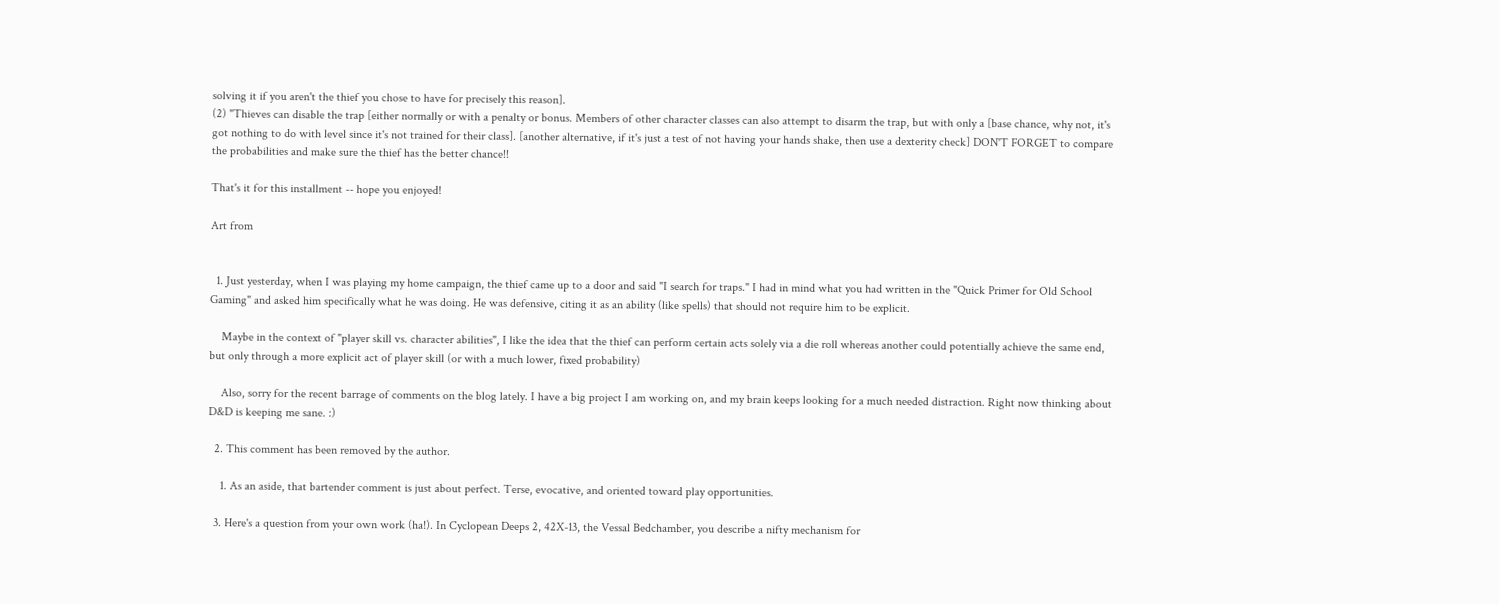solving it if you aren't the thief you chose to have for precisely this reason].
(2) "Thieves can disable the trap [either normally or with a penalty or bonus. Members of other character classes can also attempt to disarm the trap, but with only a [base chance, why not, it's got nothing to do with level since it's not trained for their class]. [another alternative, if it's just a test of not having your hands shake, then use a dexterity check] DON'T FORGET to compare the probabilities and make sure the thief has the better chance!!

That's it for this installment -- hope you enjoyed!

Art from


  1. Just yesterday, when I was playing my home campaign, the thief came up to a door and said "I search for traps." I had in mind what you had written in the "Quick Primer for Old School Gaming" and asked him specifically what he was doing. He was defensive, citing it as an ability (like spells) that should not require him to be explicit.

    Maybe in the context of "player skill vs. character abilities", I like the idea that the thief can perform certain acts solely via a die roll whereas another could potentially achieve the same end, but only through a more explicit act of player skill (or with a much lower, fixed probability)

    Also, sorry for the recent barrage of comments on the blog lately. I have a big project I am working on, and my brain keeps looking for a much needed distraction. Right now thinking about D&D is keeping me sane. :)

  2. This comment has been removed by the author.

    1. As an aside, that bartender comment is just about perfect. Terse, evocative, and oriented toward play opportunities.

  3. Here's a question from your own work (ha!). In Cyclopean Deeps 2, 42X-13, the Vessal Bedchamber, you describe a nifty mechanism for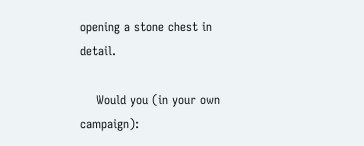opening a stone chest in detail.

    Would you (in your own campaign):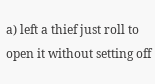a) left a thief just roll to open it without setting off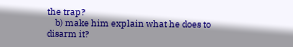the trap?
    b) make him explain what he does to disarm it?